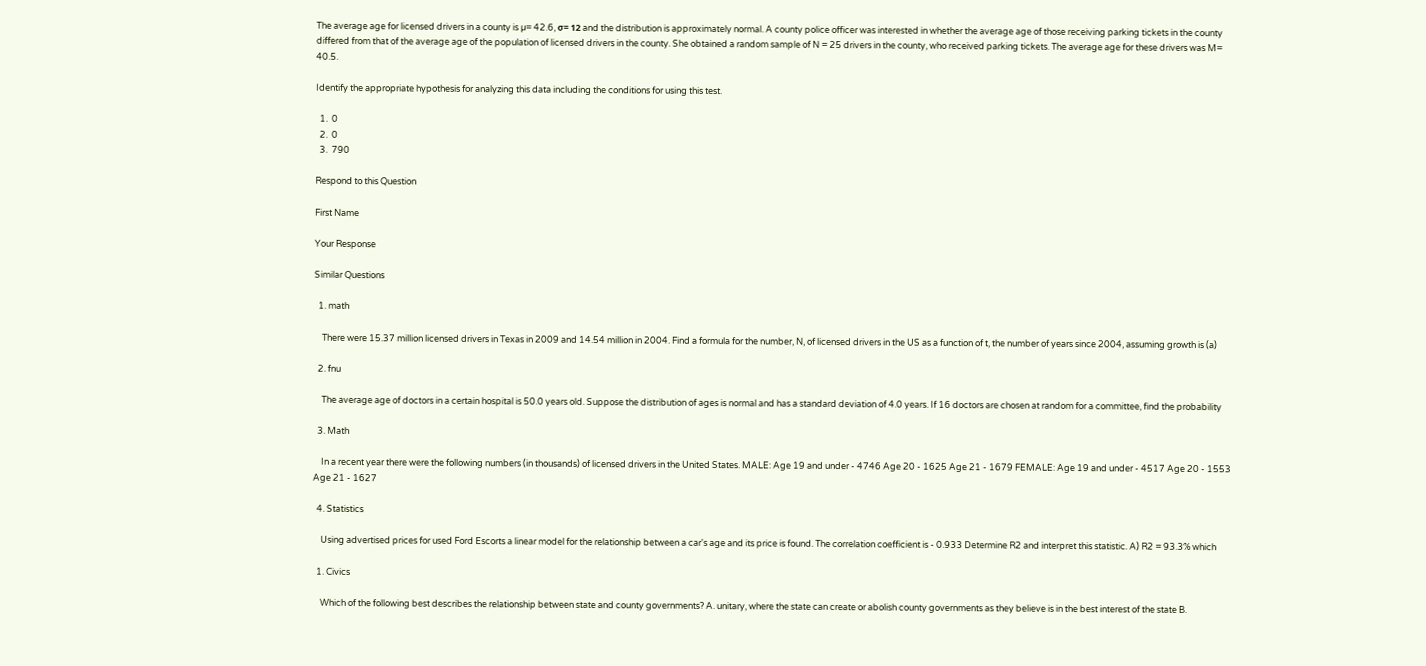The average age for licensed drivers in a county is µ= 42.6, σ= 12 and the distribution is approximately normal. A county police officer was interested in whether the average age of those receiving parking tickets in the county differed from that of the average age of the population of licensed drivers in the county. She obtained a random sample of N = 25 drivers in the county, who received parking tickets. The average age for these drivers was M= 40.5.

Identify the appropriate hypothesis for analyzing this data including the conditions for using this test.

  1.  0
  2.  0
  3.  790

Respond to this Question

First Name

Your Response

Similar Questions

  1. math

    There were 15.37 million licensed drivers in Texas in 2009 and 14.54 million in 2004. Find a formula for the number, N, of licensed drivers in the US as a function of t, the number of years since 2004, assuming growth is (a)

  2. fnu

    The average age of doctors in a certain hospital is 50.0 years old. Suppose the distribution of ages is normal and has a standard deviation of 4.0 years. If 16 doctors are chosen at random for a committee, find the probability

  3. Math

    In a recent year there were the following numbers (in thousands) of licensed drivers in the United States. MALE: Age 19 and under - 4746 Age 20 - 1625 Age 21 - 1679 FEMALE: Age 19 and under - 4517 Age 20 - 1553 Age 21 - 1627

  4. Statistics

    Using advertised prices for used Ford Escorts a linear model for the relationship between a car's age and its price is found. The correlation coefficient is - 0.933 Determine R2 and interpret this statistic. A) R2 = 93.3% which

  1. Civics

    Which of the following best describes the relationship between state and county governments? A. unitary, where the state can create or abolish county governments as they believe is in the best interest of the state B.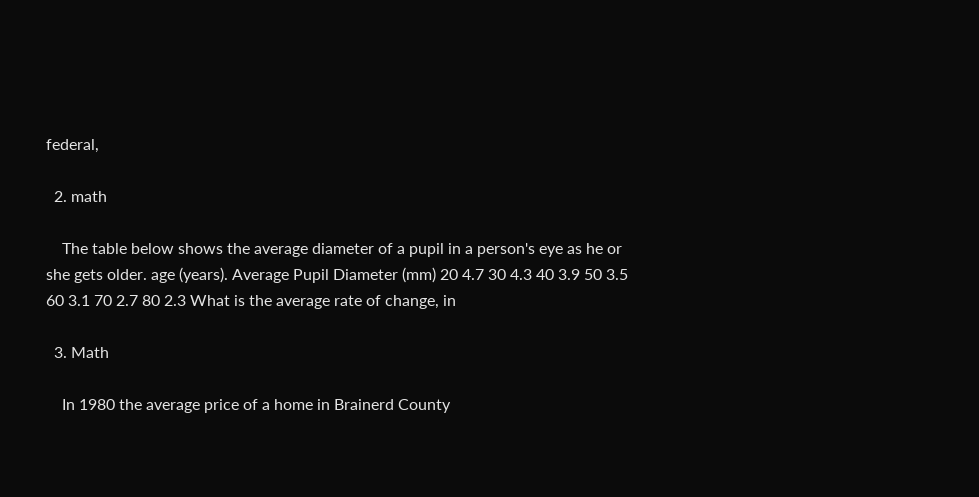federal,

  2. math

    The table below shows the average diameter of a pupil in a person's eye as he or she gets older. age (years). Average Pupil Diameter (mm) 20 4.7 30 4.3 40 3.9 50 3.5 60 3.1 70 2.7 80 2.3 What is the average rate of change, in

  3. Math

    In 1980 the average price of a home in Brainerd County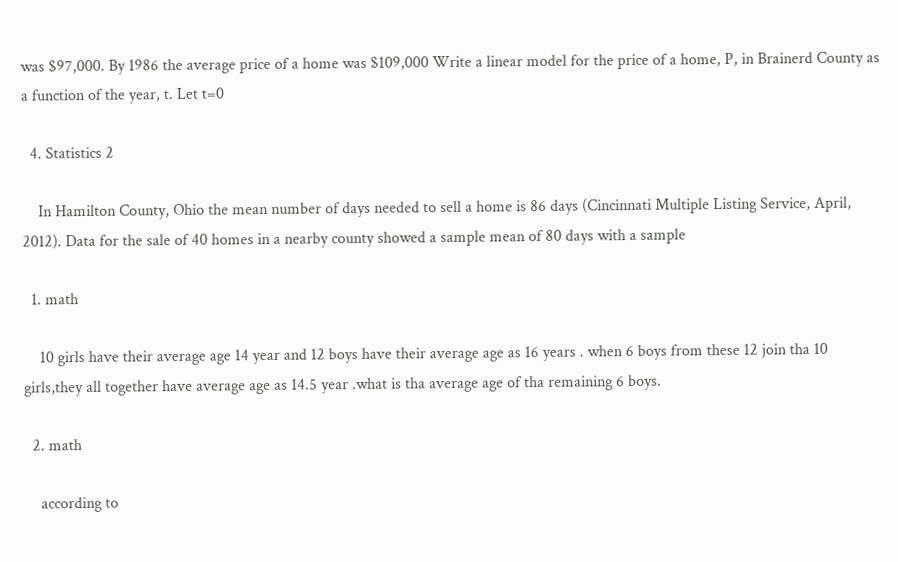was $97,000. By 1986 the average price of a home was $109,000 Write a linear model for the price of a home, P, in Brainerd County as a function of the year, t. Let t=0

  4. Statistics 2

    In Hamilton County, Ohio the mean number of days needed to sell a home is 86 days (Cincinnati Multiple Listing Service, April, 2012). Data for the sale of 40 homes in a nearby county showed a sample mean of 80 days with a sample

  1. math

    10 girls have their average age 14 year and 12 boys have their average age as 16 years . when 6 boys from these 12 join tha 10 girls,they all together have average age as 14.5 year .what is tha average age of tha remaining 6 boys.

  2. math

    according to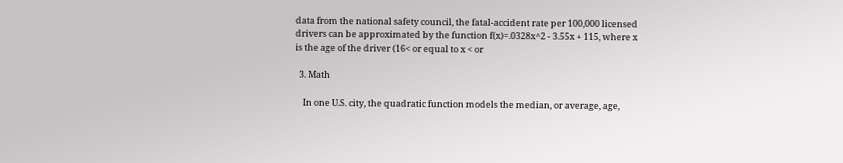data from the national safety council, the fatal-accident rate per 100,000 licensed drivers can be approximated by the function f(x)=.0328x^2 - 3.55x + 115, where x is the age of the driver (16< or equal to x < or

  3. Math

    In one U.S. city, the quadratic function models the median, or average, age,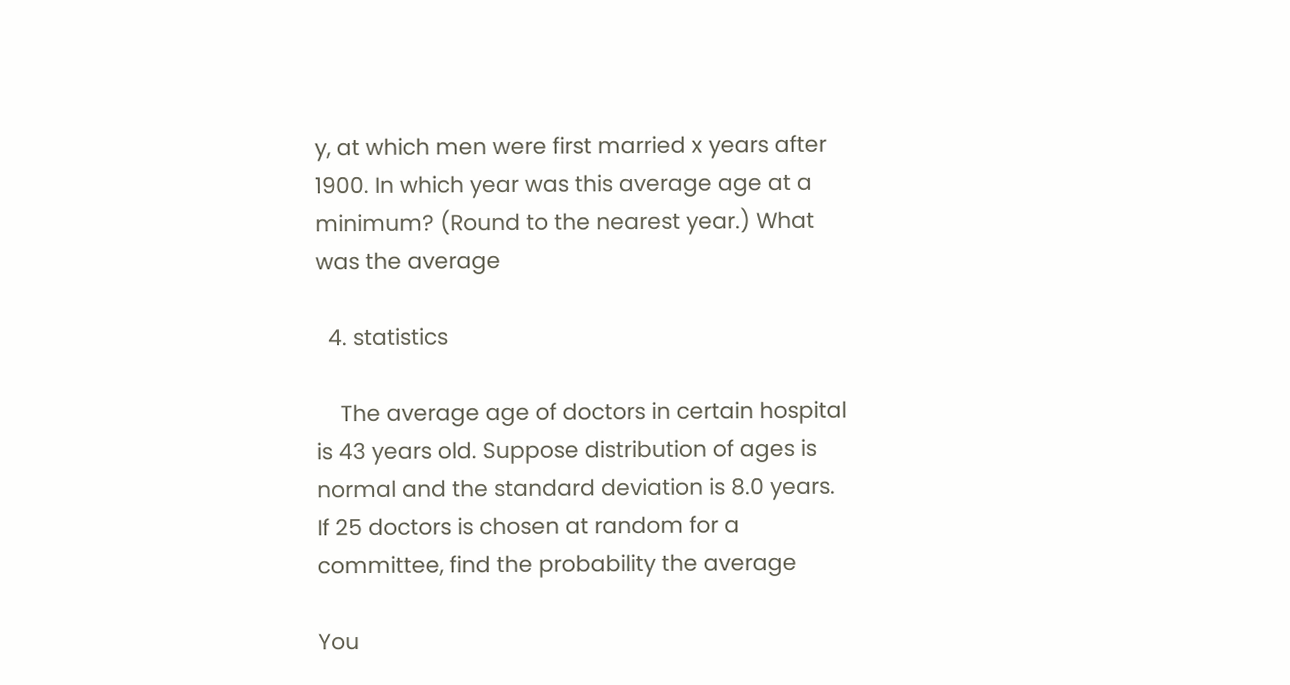y, at which men were first married x years after 1900. In which year was this average age at a minimum? (Round to the nearest year.) What was the average

  4. statistics

    The average age of doctors in certain hospital is 43 years old. Suppose distribution of ages is normal and the standard deviation is 8.0 years. If 25 doctors is chosen at random for a committee, find the probability the average

You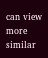can view more similar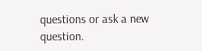questions or ask a new question.